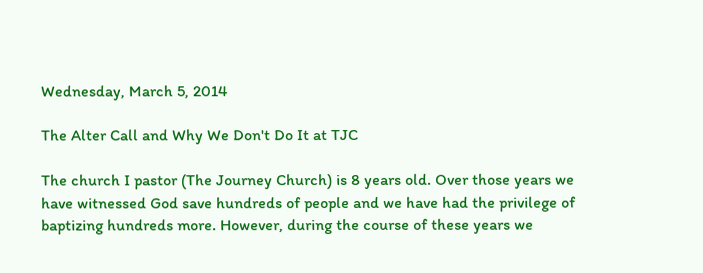Wednesday, March 5, 2014

The Alter Call and Why We Don't Do It at TJC

The church I pastor (The Journey Church) is 8 years old. Over those years we have witnessed God save hundreds of people and we have had the privilege of baptizing hundreds more. However, during the course of these years we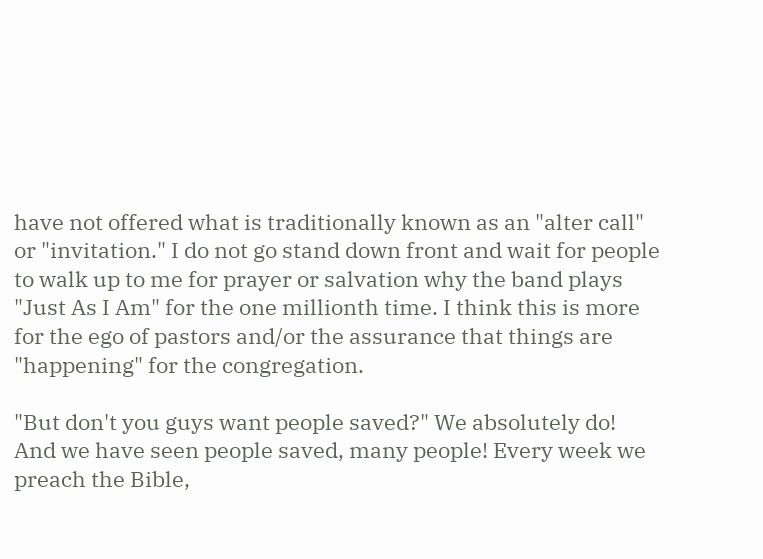have not offered what is traditionally known as an "alter call" or "invitation." I do not go stand down front and wait for people to walk up to me for prayer or salvation why the band plays "Just As I Am" for the one millionth time. I think this is more for the ego of pastors and/or the assurance that things are "happening" for the congregation.

"But don't you guys want people saved?" We absolutely do! And we have seen people saved, many people! Every week we preach the Bible,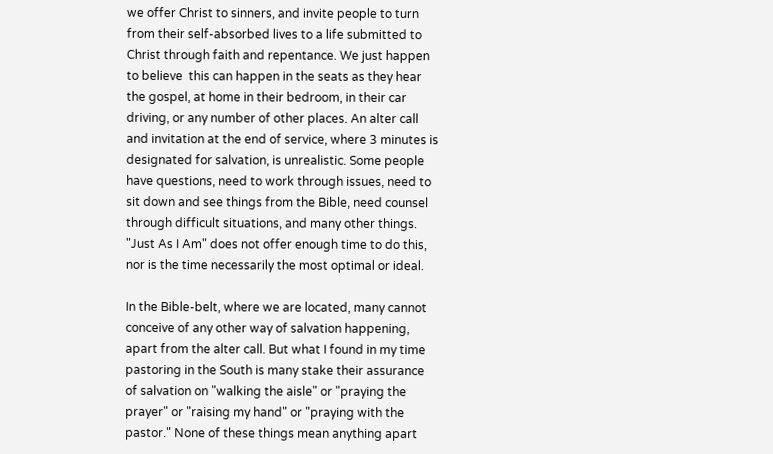we offer Christ to sinners, and invite people to turn from their self-absorbed lives to a life submitted to Christ through faith and repentance. We just happen to believe  this can happen in the seats as they hear the gospel, at home in their bedroom, in their car driving, or any number of other places. An alter call and invitation at the end of service, where 3 minutes is designated for salvation, is unrealistic. Some people have questions, need to work through issues, need to sit down and see things from the Bible, need counsel through difficult situations, and many other things. "Just As I Am" does not offer enough time to do this, nor is the time necessarily the most optimal or ideal.

In the Bible-belt, where we are located, many cannot conceive of any other way of salvation happening, apart from the alter call. But what I found in my time pastoring in the South is many stake their assurance of salvation on "walking the aisle" or "praying the prayer" or "raising my hand" or "praying with the pastor." None of these things mean anything apart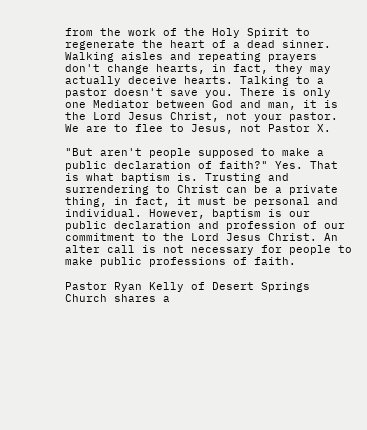from the work of the Holy Spirit to regenerate the heart of a dead sinner. Walking aisles and repeating prayers don't change hearts, in fact, they may actually deceive hearts. Talking to a pastor doesn't save you. There is only one Mediator between God and man, it is the Lord Jesus Christ, not your pastor. We are to flee to Jesus, not Pastor X.

"But aren't people supposed to make a public declaration of faith?" Yes. That is what baptism is. Trusting and surrendering to Christ can be a private thing, in fact, it must be personal and individual. However, baptism is our public declaration and profession of our commitment to the Lord Jesus Christ. An alter call is not necessary for people to make public professions of faith.

Pastor Ryan Kelly of Desert Springs Church shares a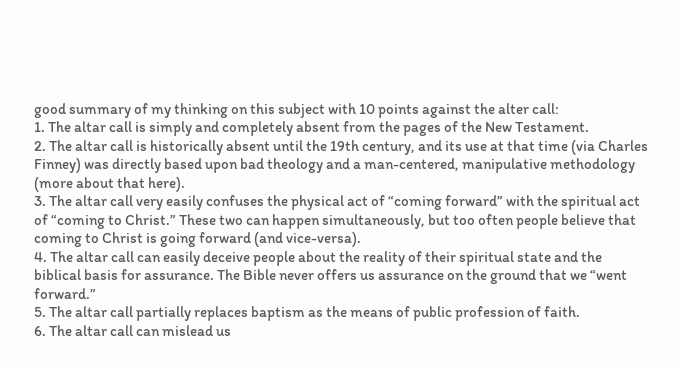good summary of my thinking on this subject with 10 points against the alter call:
1. The altar call is simply and completely absent from the pages of the New Testament.
2. The altar call is historically absent until the 19th century, and its use at that time (via Charles Finney) was directly based upon bad theology and a man-centered, manipulative methodology (more about that here).
3. The altar call very easily confuses the physical act of “coming forward” with the spiritual act of “coming to Christ.” These two can happen simultaneously, but too often people believe that coming to Christ is going forward (and vice-versa).
4. The altar call can easily deceive people about the reality of their spiritual state and the biblical basis for assurance. The Bible never offers us assurance on the ground that we “went forward.”
5. The altar call partially replaces baptism as the means of public profession of faith.
6. The altar call can mislead us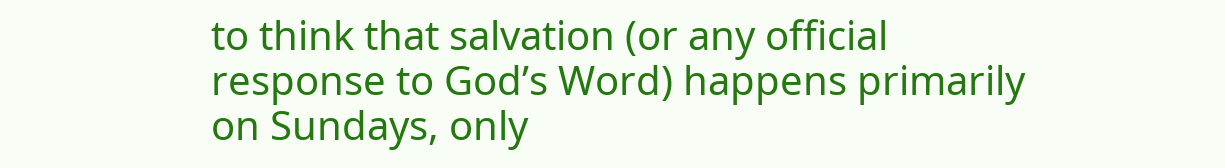to think that salvation (or any official response to God’s Word) happens primarily on Sundays, only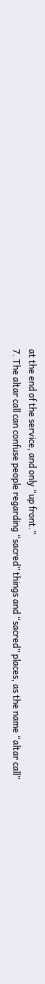at the end of the service, and only “up front.”
7. The altar call can confuse people regarding “sacred” things and “sacred” places, as the name “altar call”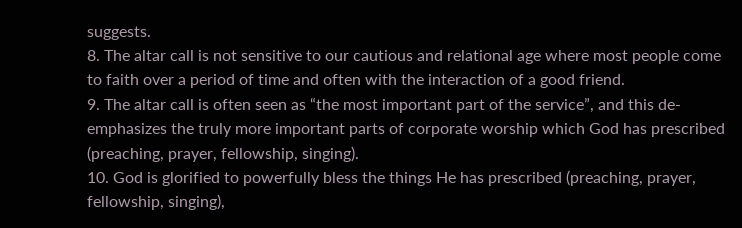suggests.
8. The altar call is not sensitive to our cautious and relational age where most people come to faith over a period of time and often with the interaction of a good friend.
9. The altar call is often seen as “the most important part of the service”, and this de-emphasizes the truly more important parts of corporate worship which God has prescribed (preaching, prayer, fellowship, singing).
10. God is glorified to powerfully bless the things He has prescribed (preaching, prayer, fellowship, singing),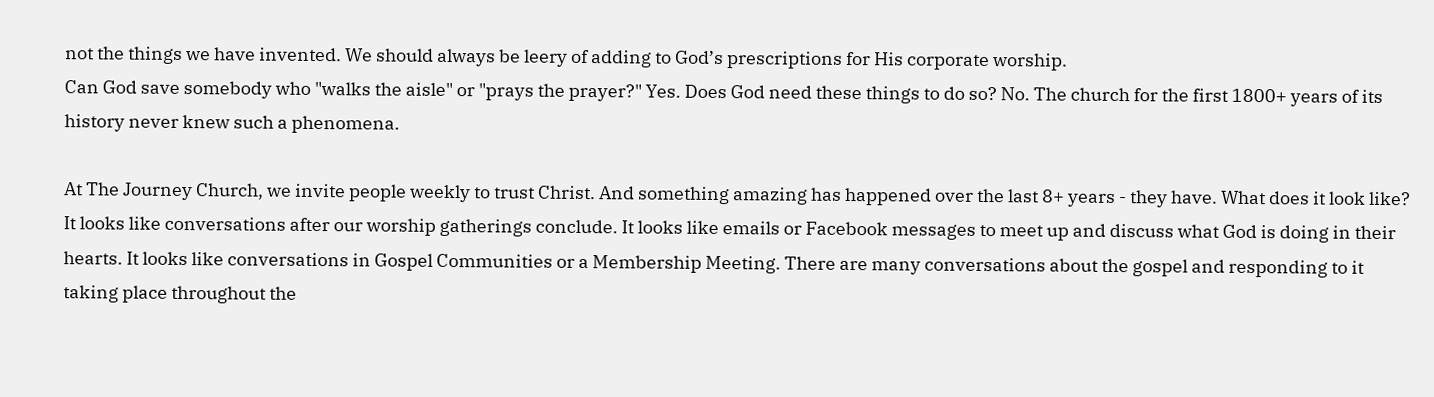not the things we have invented. We should always be leery of adding to God’s prescriptions for His corporate worship.
Can God save somebody who "walks the aisle" or "prays the prayer?" Yes. Does God need these things to do so? No. The church for the first 1800+ years of its history never knew such a phenomena.

At The Journey Church, we invite people weekly to trust Christ. And something amazing has happened over the last 8+ years - they have. What does it look like? It looks like conversations after our worship gatherings conclude. It looks like emails or Facebook messages to meet up and discuss what God is doing in their hearts. It looks like conversations in Gospel Communities or a Membership Meeting. There are many conversations about the gospel and responding to it taking place throughout the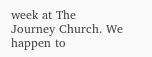week at The Journey Church. We happen to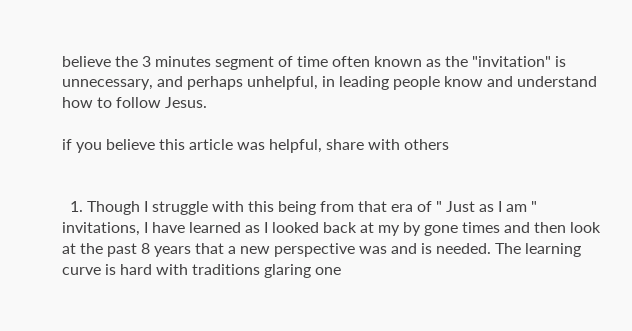believe the 3 minutes segment of time often known as the "invitation" is unnecessary, and perhaps unhelpful, in leading people know and understand how to follow Jesus.

if you believe this article was helpful, share with others


  1. Though I struggle with this being from that era of " Just as I am " invitations, I have learned as I looked back at my by gone times and then look at the past 8 years that a new perspective was and is needed. The learning curve is hard with traditions glaring one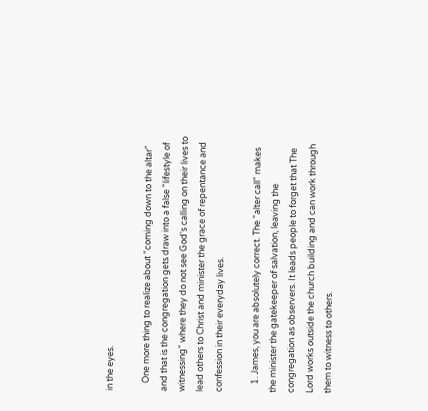in the eyes.

    One more thing to realize about "coming down to the altar" and that is the congregation gets draw into a false "lifestyle of witnessing" where they do not see God's calling on their lives to lead others to Christ and minister the grace of repentance and confession in their everyday lives.

    1. James, you are absolutely correct. The "alter call" makes the minister the gatekeeper of salvation, leaving the congregation as observers. It leads people to forget that The Lord works outside the church building and can work through them to witness to others.